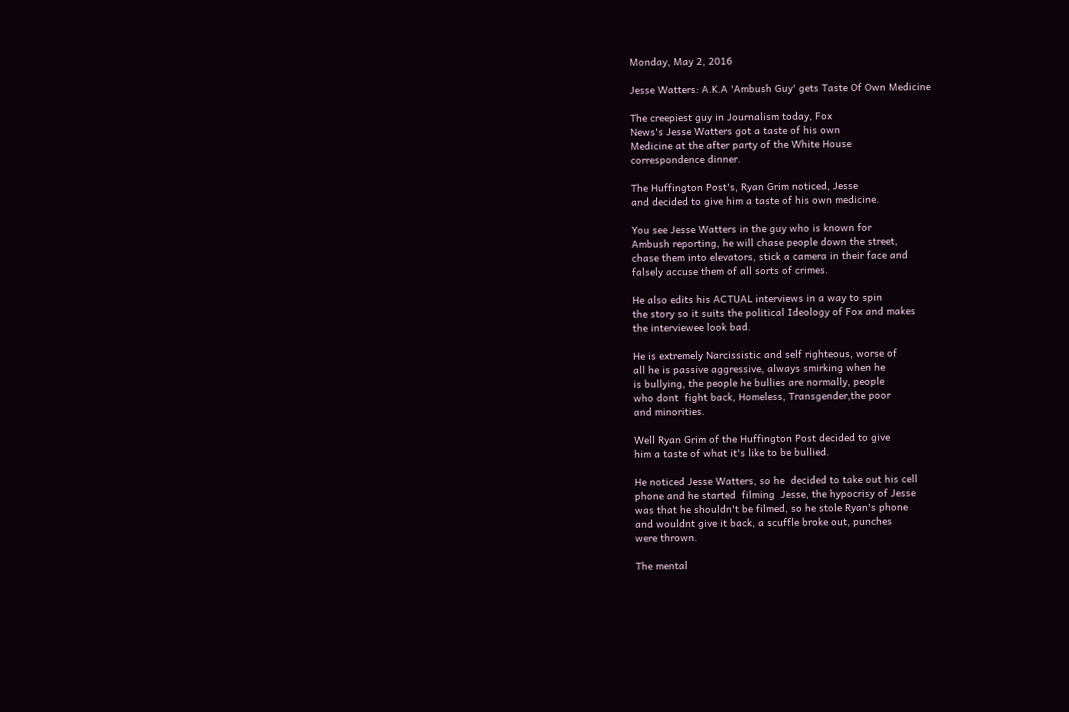Monday, May 2, 2016

Jesse Watters: A.K.A 'Ambush Guy' gets Taste Of Own Medicine

The creepiest guy in Journalism today, Fox
News's Jesse Watters got a taste of his own
Medicine at the after party of the White House
correspondence dinner.

The Huffington Post's, Ryan Grim noticed, Jesse
and decided to give him a taste of his own medicine.

You see Jesse Watters in the guy who is known for
Ambush reporting, he will chase people down the street,
chase them into elevators, stick a camera in their face and
falsely accuse them of all sorts of crimes.

He also edits his ACTUAL interviews in a way to spin
the story so it suits the political Ideology of Fox and makes
the interviewee look bad.

He is extremely Narcissistic and self righteous, worse of
all he is passive aggressive, always smirking when he
is bullying, the people he bullies are normally, people
who dont  fight back, Homeless, Transgender,the poor
and minorities.

Well Ryan Grim of the Huffington Post decided to give
him a taste of what it's like to be bullied.

He noticed Jesse Watters, so he  decided to take out his cell
phone and he started  filming  Jesse, the hypocrisy of Jesse
was that he shouldn't be filmed, so he stole Ryan's phone
and wouldnt give it back, a scuffle broke out, punches
were thrown.

The mental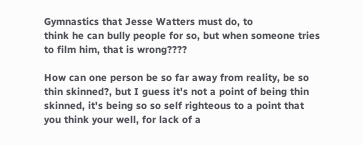Gymnastics that Jesse Watters must do, to
think he can bully people for so, but when someone tries
to film him, that is wrong????

How can one person be so far away from reality, be so
thin skinned?, but I guess it's not a point of being thin
skinned, it's being so so self righteous to a point that
you think your well, for lack of a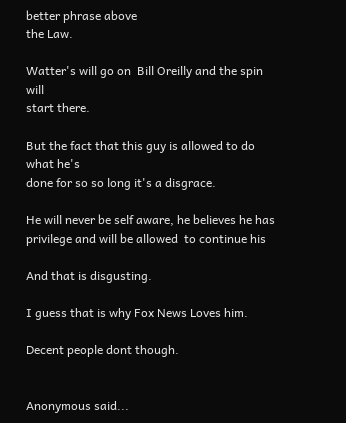better phrase above
the Law.

Watter's will go on  Bill Oreilly and the spin will
start there.

But the fact that this guy is allowed to do what he's
done for so so long it's a disgrace.

He will never be self aware, he believes he has
privilege and will be allowed  to continue his

And that is disgusting.

I guess that is why Fox News Loves him.

Decent people dont though.


Anonymous said...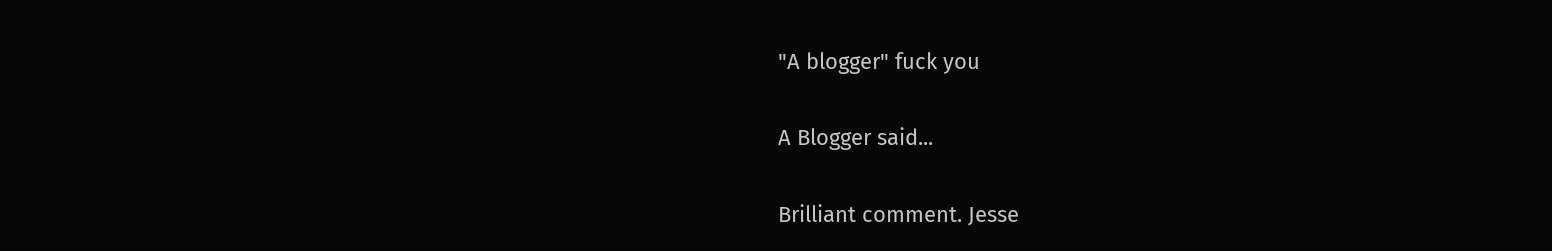"A blogger" fuck you

A Blogger said...

Brilliant comment. Jesse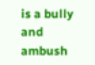is a bully and ambush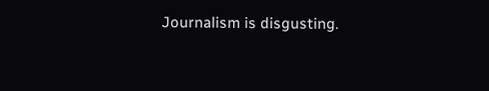Journalism is disgusting.